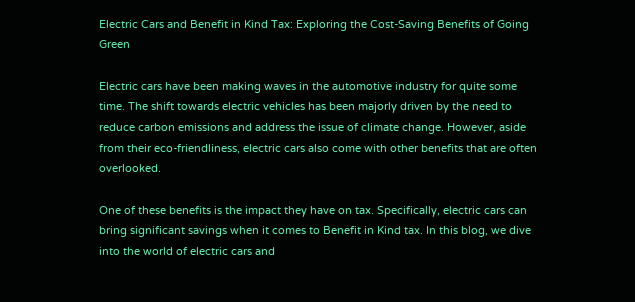Electric Cars and Benefit in Kind Tax: Exploring the Cost-Saving Benefits of Going Green

Electric cars have been making waves in the automotive industry for quite some time. The shift towards electric vehicles has been majorly driven by the need to reduce carbon emissions and address the issue of climate change. However, aside from their eco-friendliness, electric cars also come with other benefits that are often overlooked.

One of these benefits is the impact they have on tax. Specifically, electric cars can bring significant savings when it comes to Benefit in Kind tax. In this blog, we dive into the world of electric cars and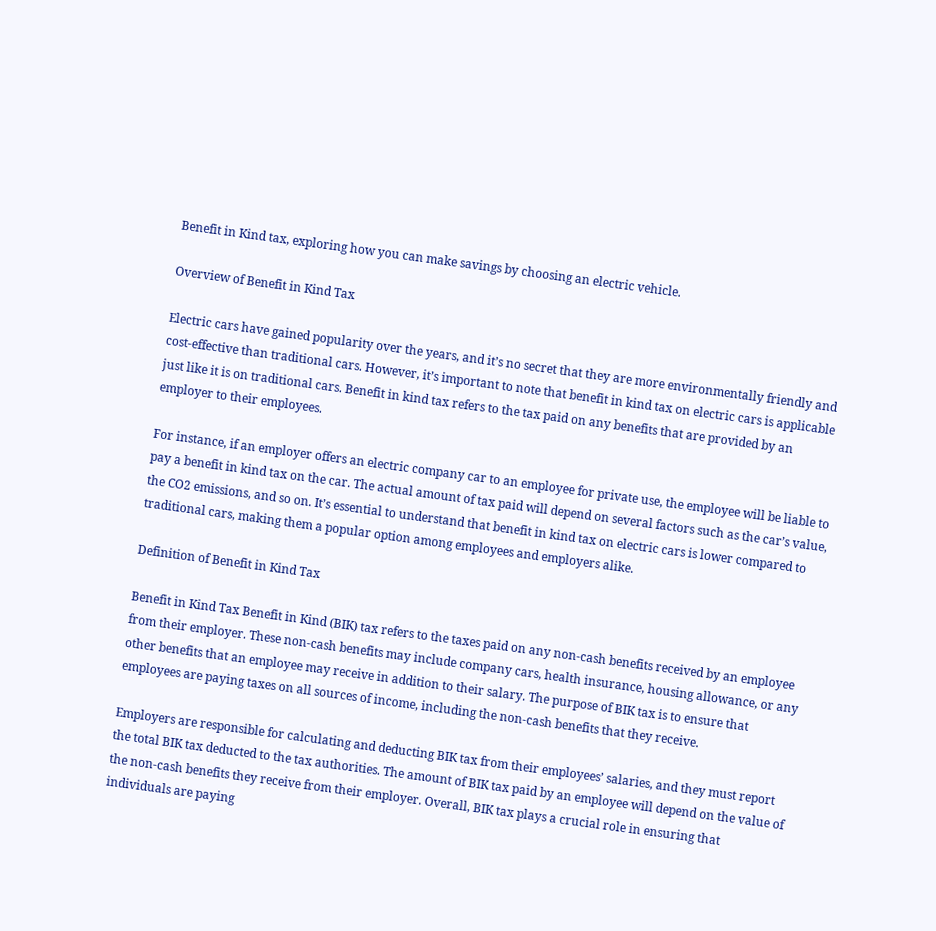Benefit in Kind tax, exploring how you can make savings by choosing an electric vehicle.

Overview of Benefit in Kind Tax

Electric cars have gained popularity over the years, and it’s no secret that they are more environmentally friendly and cost-effective than traditional cars. However, it’s important to note that benefit in kind tax on electric cars is applicable just like it is on traditional cars. Benefit in kind tax refers to the tax paid on any benefits that are provided by an employer to their employees.

For instance, if an employer offers an electric company car to an employee for private use, the employee will be liable to pay a benefit in kind tax on the car. The actual amount of tax paid will depend on several factors such as the car’s value, the CO2 emissions, and so on. It’s essential to understand that benefit in kind tax on electric cars is lower compared to traditional cars, making them a popular option among employees and employers alike.

Definition of Benefit in Kind Tax

Benefit in Kind Tax Benefit in Kind (BIK) tax refers to the taxes paid on any non-cash benefits received by an employee from their employer. These non-cash benefits may include company cars, health insurance, housing allowance, or any other benefits that an employee may receive in addition to their salary. The purpose of BIK tax is to ensure that employees are paying taxes on all sources of income, including the non-cash benefits that they receive.

Employers are responsible for calculating and deducting BIK tax from their employees’ salaries, and they must report the total BIK tax deducted to the tax authorities. The amount of BIK tax paid by an employee will depend on the value of the non-cash benefits they receive from their employer. Overall, BIK tax plays a crucial role in ensuring that individuals are paying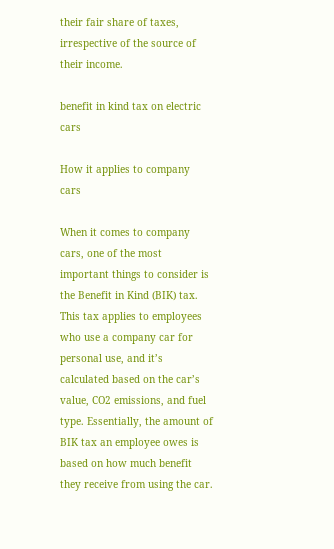their fair share of taxes, irrespective of the source of their income.

benefit in kind tax on electric cars

How it applies to company cars

When it comes to company cars, one of the most important things to consider is the Benefit in Kind (BIK) tax. This tax applies to employees who use a company car for personal use, and it’s calculated based on the car’s value, CO2 emissions, and fuel type. Essentially, the amount of BIK tax an employee owes is based on how much benefit they receive from using the car.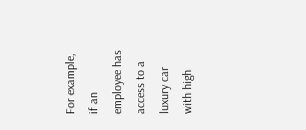For example, if an employee has access to a luxury car with high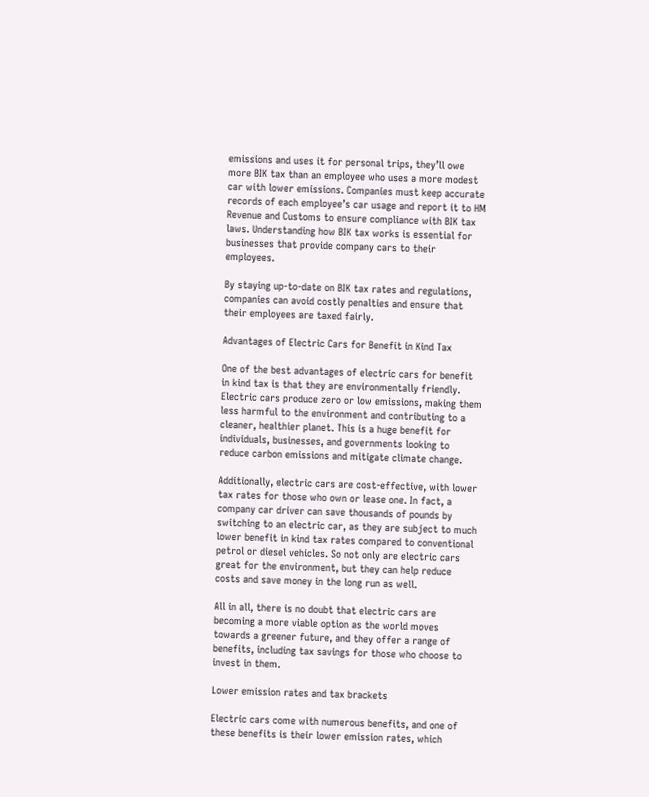emissions and uses it for personal trips, they’ll owe more BIK tax than an employee who uses a more modest car with lower emissions. Companies must keep accurate records of each employee’s car usage and report it to HM Revenue and Customs to ensure compliance with BIK tax laws. Understanding how BIK tax works is essential for businesses that provide company cars to their employees.

By staying up-to-date on BIK tax rates and regulations, companies can avoid costly penalties and ensure that their employees are taxed fairly.

Advantages of Electric Cars for Benefit in Kind Tax

One of the best advantages of electric cars for benefit in kind tax is that they are environmentally friendly. Electric cars produce zero or low emissions, making them less harmful to the environment and contributing to a cleaner, healthier planet. This is a huge benefit for individuals, businesses, and governments looking to reduce carbon emissions and mitigate climate change.

Additionally, electric cars are cost-effective, with lower tax rates for those who own or lease one. In fact, a company car driver can save thousands of pounds by switching to an electric car, as they are subject to much lower benefit in kind tax rates compared to conventional petrol or diesel vehicles. So not only are electric cars great for the environment, but they can help reduce costs and save money in the long run as well.

All in all, there is no doubt that electric cars are becoming a more viable option as the world moves towards a greener future, and they offer a range of benefits, including tax savings for those who choose to invest in them.

Lower emission rates and tax brackets

Electric cars come with numerous benefits, and one of these benefits is their lower emission rates, which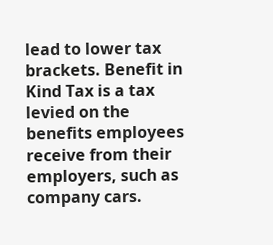lead to lower tax brackets. Benefit in Kind Tax is a tax levied on the benefits employees receive from their employers, such as company cars.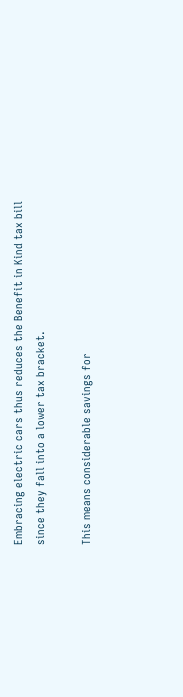Embracing electric cars thus reduces the Benefit in Kind tax bill since they fall into a lower tax bracket.

This means considerable savings for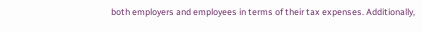both employers and employees in terms of their tax expenses. Additionally,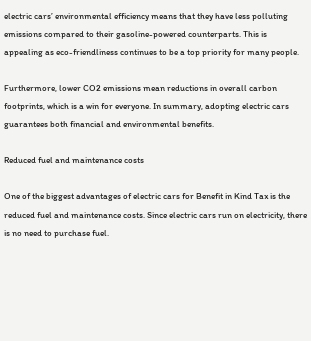electric cars’ environmental efficiency means that they have less polluting emissions compared to their gasoline-powered counterparts. This is appealing as eco-friendliness continues to be a top priority for many people.

Furthermore, lower CO2 emissions mean reductions in overall carbon footprints, which is a win for everyone. In summary, adopting electric cars guarantees both financial and environmental benefits.

Reduced fuel and maintenance costs

One of the biggest advantages of electric cars for Benefit in Kind Tax is the reduced fuel and maintenance costs. Since electric cars run on electricity, there is no need to purchase fuel.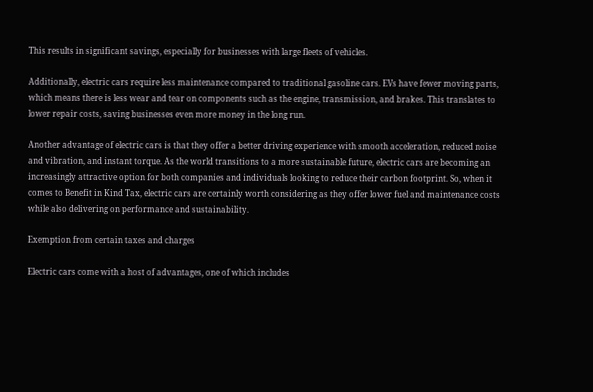This results in significant savings, especially for businesses with large fleets of vehicles.

Additionally, electric cars require less maintenance compared to traditional gasoline cars. EVs have fewer moving parts, which means there is less wear and tear on components such as the engine, transmission, and brakes. This translates to lower repair costs, saving businesses even more money in the long run.

Another advantage of electric cars is that they offer a better driving experience with smooth acceleration, reduced noise and vibration, and instant torque. As the world transitions to a more sustainable future, electric cars are becoming an increasingly attractive option for both companies and individuals looking to reduce their carbon footprint. So, when it comes to Benefit in Kind Tax, electric cars are certainly worth considering as they offer lower fuel and maintenance costs while also delivering on performance and sustainability.

Exemption from certain taxes and charges

Electric cars come with a host of advantages, one of which includes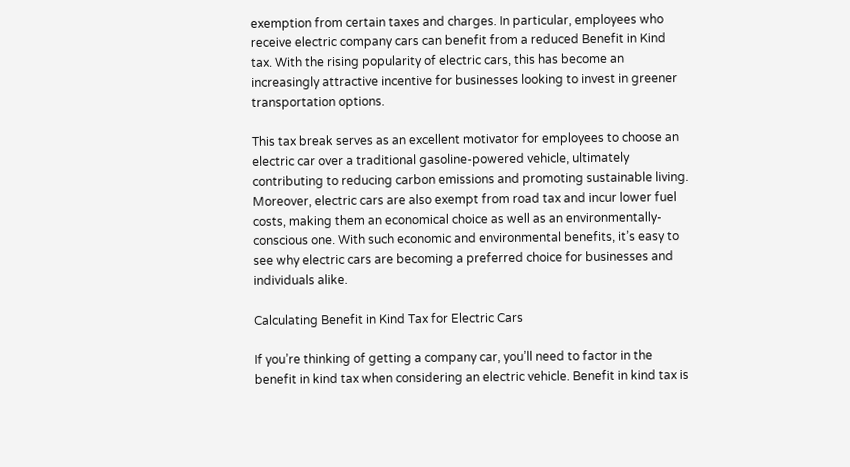exemption from certain taxes and charges. In particular, employees who receive electric company cars can benefit from a reduced Benefit in Kind tax. With the rising popularity of electric cars, this has become an increasingly attractive incentive for businesses looking to invest in greener transportation options.

This tax break serves as an excellent motivator for employees to choose an electric car over a traditional gasoline-powered vehicle, ultimately contributing to reducing carbon emissions and promoting sustainable living. Moreover, electric cars are also exempt from road tax and incur lower fuel costs, making them an economical choice as well as an environmentally-conscious one. With such economic and environmental benefits, it’s easy to see why electric cars are becoming a preferred choice for businesses and individuals alike.

Calculating Benefit in Kind Tax for Electric Cars

If you’re thinking of getting a company car, you’ll need to factor in the benefit in kind tax when considering an electric vehicle. Benefit in kind tax is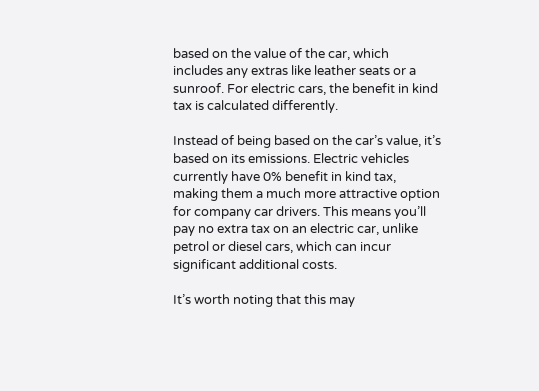based on the value of the car, which includes any extras like leather seats or a sunroof. For electric cars, the benefit in kind tax is calculated differently.

Instead of being based on the car’s value, it’s based on its emissions. Electric vehicles currently have 0% benefit in kind tax, making them a much more attractive option for company car drivers. This means you’ll pay no extra tax on an electric car, unlike petrol or diesel cars, which can incur significant additional costs.

It’s worth noting that this may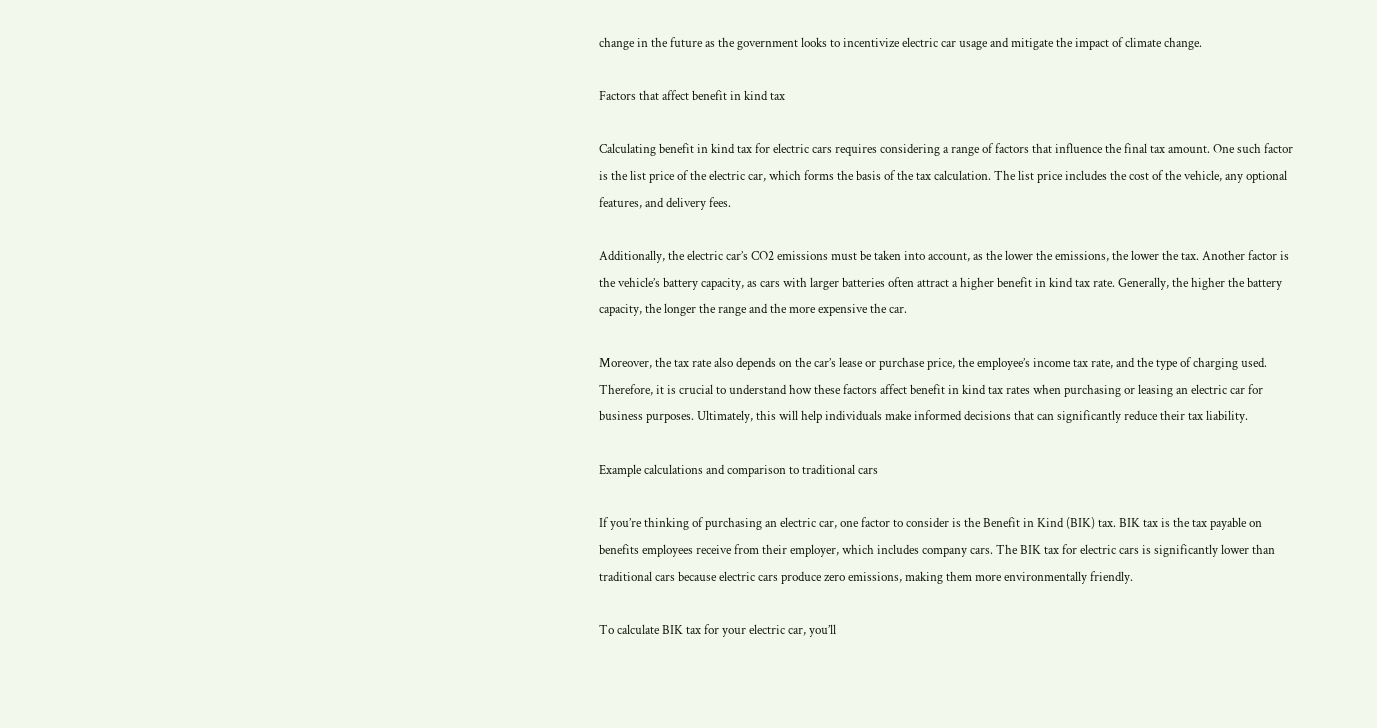change in the future as the government looks to incentivize electric car usage and mitigate the impact of climate change.

Factors that affect benefit in kind tax

Calculating benefit in kind tax for electric cars requires considering a range of factors that influence the final tax amount. One such factor is the list price of the electric car, which forms the basis of the tax calculation. The list price includes the cost of the vehicle, any optional features, and delivery fees.

Additionally, the electric car’s CO2 emissions must be taken into account, as the lower the emissions, the lower the tax. Another factor is the vehicle’s battery capacity, as cars with larger batteries often attract a higher benefit in kind tax rate. Generally, the higher the battery capacity, the longer the range and the more expensive the car.

Moreover, the tax rate also depends on the car’s lease or purchase price, the employee’s income tax rate, and the type of charging used. Therefore, it is crucial to understand how these factors affect benefit in kind tax rates when purchasing or leasing an electric car for business purposes. Ultimately, this will help individuals make informed decisions that can significantly reduce their tax liability.

Example calculations and comparison to traditional cars

If you’re thinking of purchasing an electric car, one factor to consider is the Benefit in Kind (BIK) tax. BIK tax is the tax payable on benefits employees receive from their employer, which includes company cars. The BIK tax for electric cars is significantly lower than traditional cars because electric cars produce zero emissions, making them more environmentally friendly.

To calculate BIK tax for your electric car, you’ll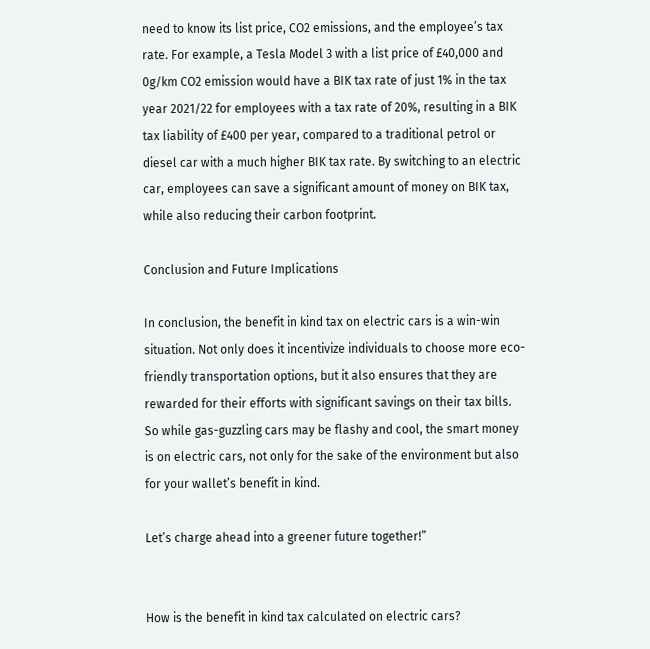need to know its list price, CO2 emissions, and the employee’s tax rate. For example, a Tesla Model 3 with a list price of £40,000 and 0g/km CO2 emission would have a BIK tax rate of just 1% in the tax year 2021/22 for employees with a tax rate of 20%, resulting in a BIK tax liability of £400 per year, compared to a traditional petrol or diesel car with a much higher BIK tax rate. By switching to an electric car, employees can save a significant amount of money on BIK tax, while also reducing their carbon footprint.

Conclusion and Future Implications

In conclusion, the benefit in kind tax on electric cars is a win-win situation. Not only does it incentivize individuals to choose more eco-friendly transportation options, but it also ensures that they are rewarded for their efforts with significant savings on their tax bills. So while gas-guzzling cars may be flashy and cool, the smart money is on electric cars, not only for the sake of the environment but also for your wallet’s benefit in kind.

Let’s charge ahead into a greener future together!”


How is the benefit in kind tax calculated on electric cars?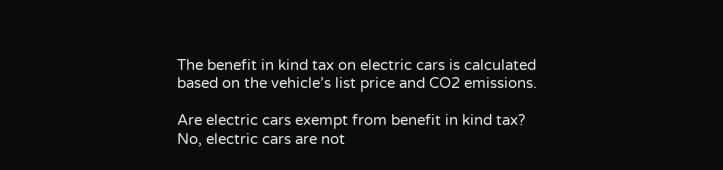The benefit in kind tax on electric cars is calculated based on the vehicle’s list price and CO2 emissions.

Are electric cars exempt from benefit in kind tax?
No, electric cars are not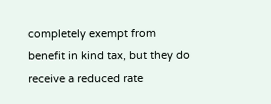completely exempt from benefit in kind tax, but they do receive a reduced rate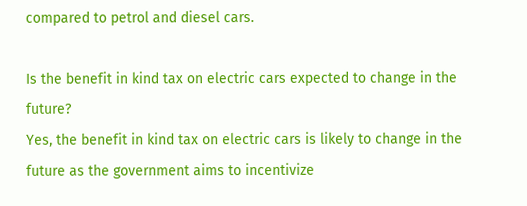compared to petrol and diesel cars.

Is the benefit in kind tax on electric cars expected to change in the future?
Yes, the benefit in kind tax on electric cars is likely to change in the future as the government aims to incentivize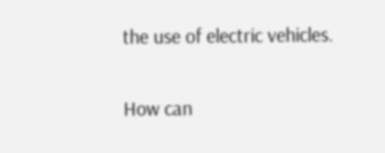the use of electric vehicles.

How can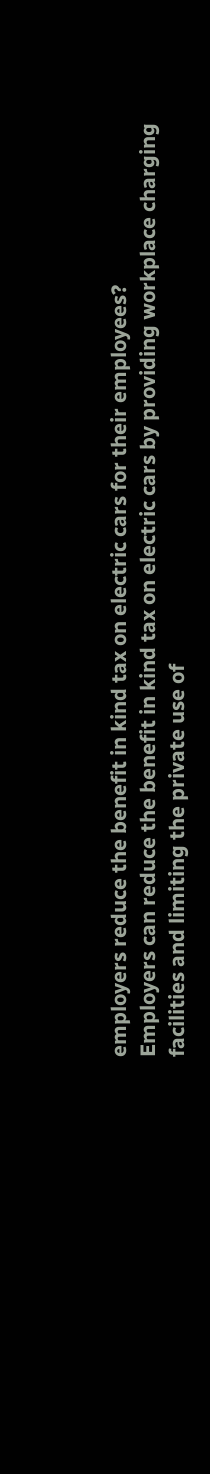employers reduce the benefit in kind tax on electric cars for their employees?
Employers can reduce the benefit in kind tax on electric cars by providing workplace charging facilities and limiting the private use of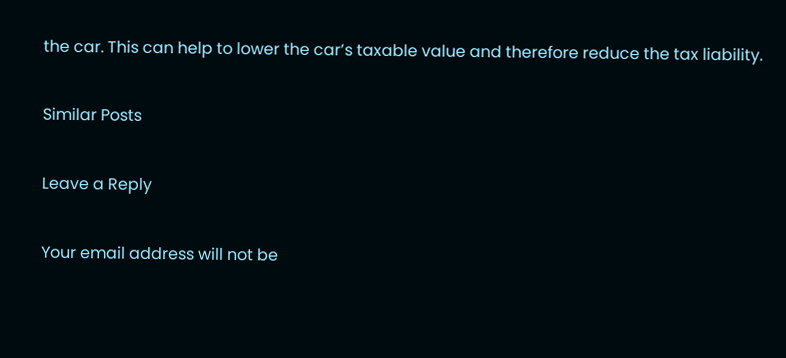the car. This can help to lower the car’s taxable value and therefore reduce the tax liability.

Similar Posts

Leave a Reply

Your email address will not be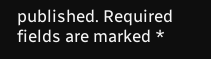published. Required fields are marked *